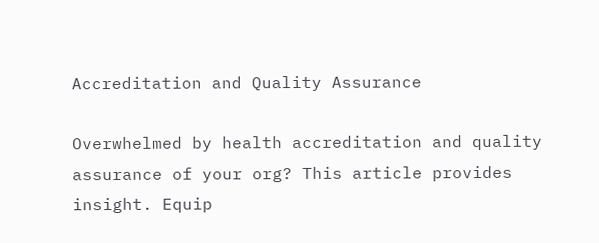Accreditation and Quality Assurance

Overwhelmed by health accreditation and quality assurance of your org? This article provides insight. Equip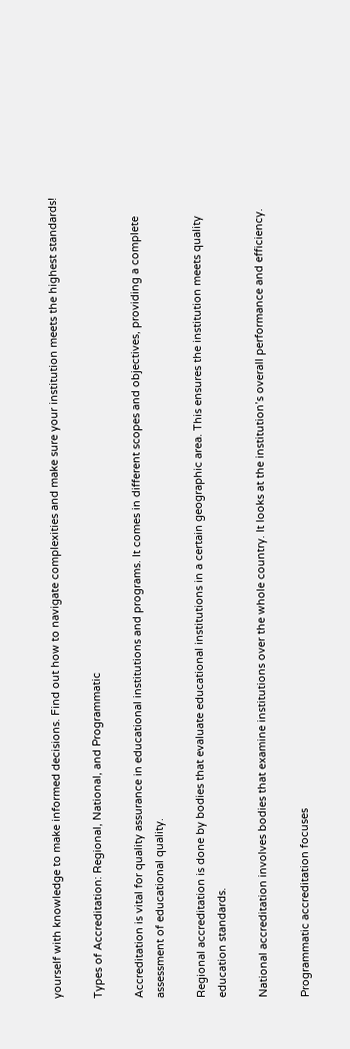yourself with knowledge to make informed decisions. Find out how to navigate complexities and make sure your institution meets the highest standards!

Types of Accreditation: Regional, National, and Programmatic

Accreditation is vital for quality assurance in educational institutions and programs. It comes in different scopes and objectives, providing a complete assessment of educational quality.

Regional accreditation is done by bodies that evaluate educational institutions in a certain geographic area. This ensures the institution meets quality education standards.

National accreditation involves bodies that examine institutions over the whole country. It looks at the institution’s overall performance and efficiency.

Programmatic accreditation focuses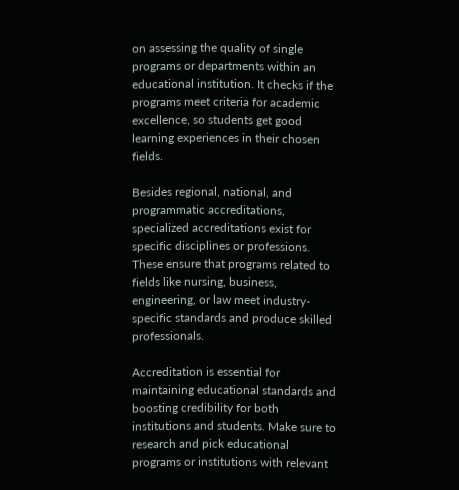on assessing the quality of single programs or departments within an educational institution. It checks if the programs meet criteria for academic excellence, so students get good learning experiences in their chosen fields.

Besides regional, national, and programmatic accreditations, specialized accreditations exist for specific disciplines or professions. These ensure that programs related to fields like nursing, business, engineering, or law meet industry-specific standards and produce skilled professionals.

Accreditation is essential for maintaining educational standards and boosting credibility for both institutions and students. Make sure to research and pick educational programs or institutions with relevant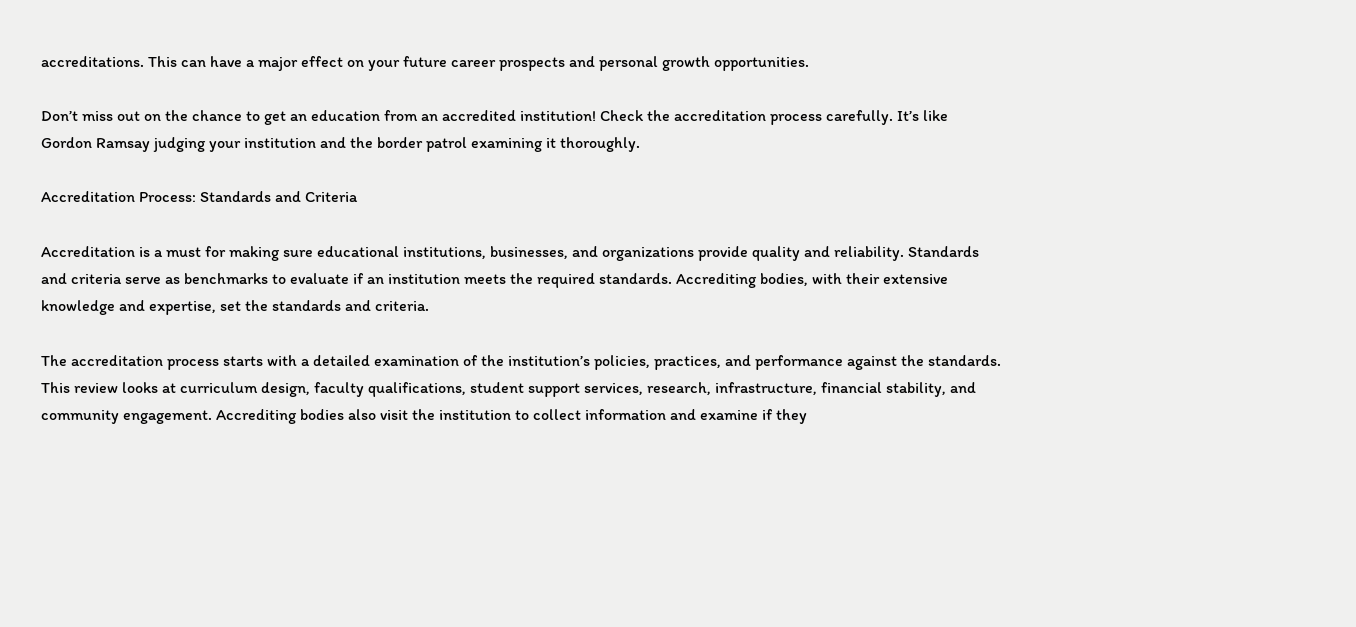accreditations. This can have a major effect on your future career prospects and personal growth opportunities.

Don’t miss out on the chance to get an education from an accredited institution! Check the accreditation process carefully. It’s like Gordon Ramsay judging your institution and the border patrol examining it thoroughly.

Accreditation Process: Standards and Criteria

Accreditation is a must for making sure educational institutions, businesses, and organizations provide quality and reliability. Standards and criteria serve as benchmarks to evaluate if an institution meets the required standards. Accrediting bodies, with their extensive knowledge and expertise, set the standards and criteria.

The accreditation process starts with a detailed examination of the institution’s policies, practices, and performance against the standards. This review looks at curriculum design, faculty qualifications, student support services, research, infrastructure, financial stability, and community engagement. Accrediting bodies also visit the institution to collect information and examine if they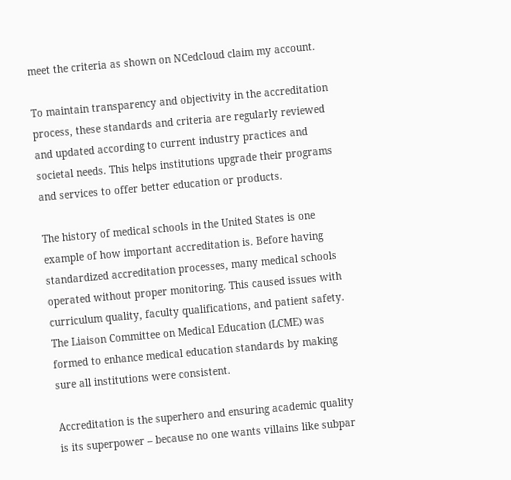meet the criteria as shown on NCedcloud claim my account.

To maintain transparency and objectivity in the accreditation process, these standards and criteria are regularly reviewed and updated according to current industry practices and societal needs. This helps institutions upgrade their programs and services to offer better education or products.

The history of medical schools in the United States is one example of how important accreditation is. Before having standardized accreditation processes, many medical schools operated without proper monitoring. This caused issues with curriculum quality, faculty qualifications, and patient safety. The Liaison Committee on Medical Education (LCME) was formed to enhance medical education standards by making sure all institutions were consistent.

Accreditation is the superhero and ensuring academic quality is its superpower – because no one wants villains like subpar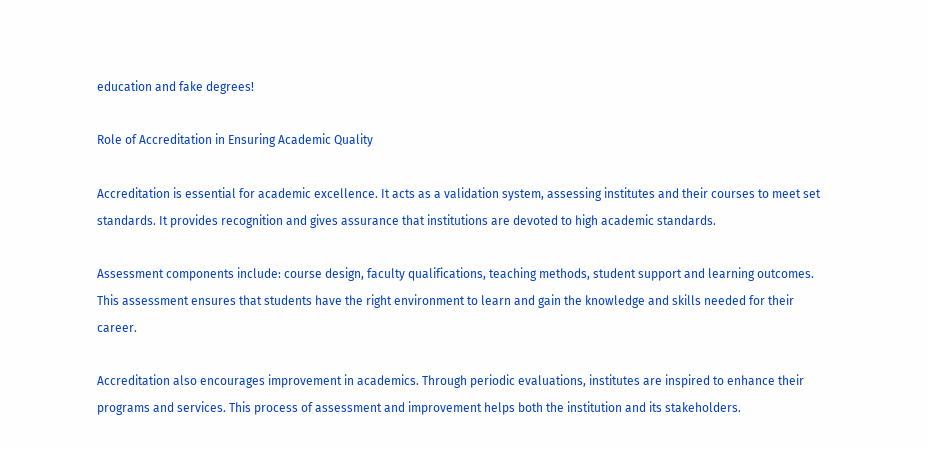education and fake degrees!

Role of Accreditation in Ensuring Academic Quality

Accreditation is essential for academic excellence. It acts as a validation system, assessing institutes and their courses to meet set standards. It provides recognition and gives assurance that institutions are devoted to high academic standards.

Assessment components include: course design, faculty qualifications, teaching methods, student support and learning outcomes. This assessment ensures that students have the right environment to learn and gain the knowledge and skills needed for their career.

Accreditation also encourages improvement in academics. Through periodic evaluations, institutes are inspired to enhance their programs and services. This process of assessment and improvement helps both the institution and its stakeholders.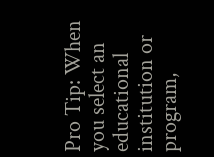Pro Tip: When you select an educational institution or program,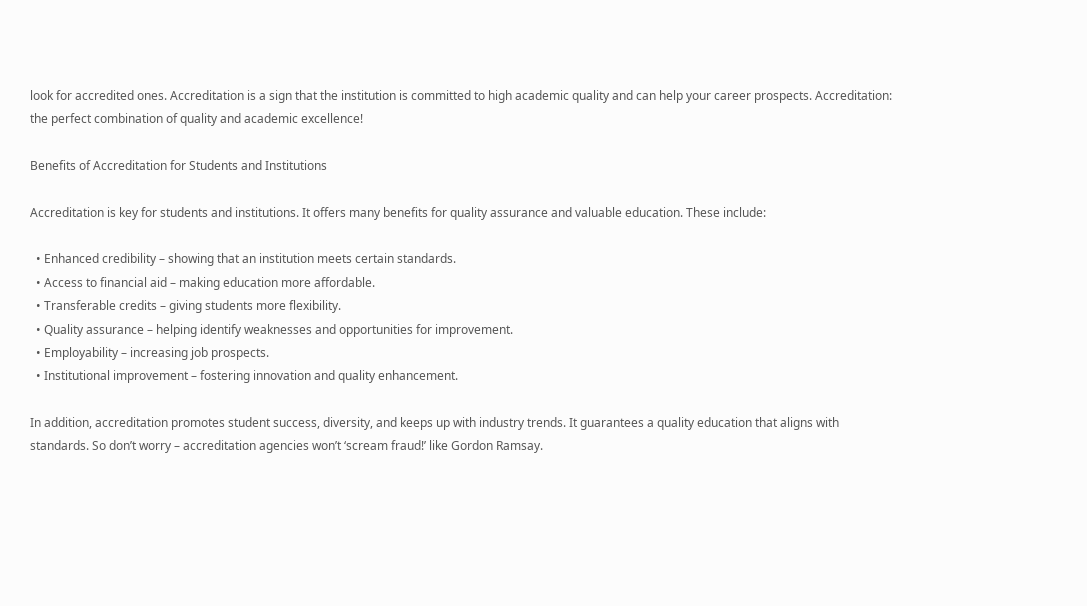look for accredited ones. Accreditation is a sign that the institution is committed to high academic quality and can help your career prospects. Accreditation: the perfect combination of quality and academic excellence!

Benefits of Accreditation for Students and Institutions

Accreditation is key for students and institutions. It offers many benefits for quality assurance and valuable education. These include:

  • Enhanced credibility – showing that an institution meets certain standards.
  • Access to financial aid – making education more affordable.
  • Transferable credits – giving students more flexibility.
  • Quality assurance – helping identify weaknesses and opportunities for improvement.
  • Employability – increasing job prospects.
  • Institutional improvement – fostering innovation and quality enhancement.

In addition, accreditation promotes student success, diversity, and keeps up with industry trends. It guarantees a quality education that aligns with standards. So don’t worry – accreditation agencies won’t ‘scream fraud!’ like Gordon Ramsay.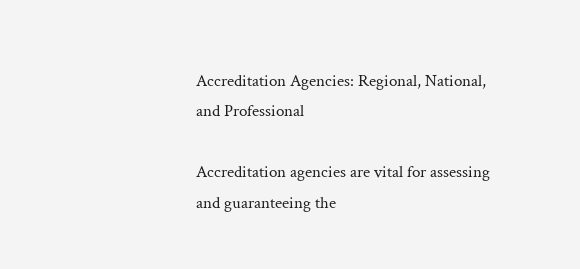Accreditation Agencies: Regional, National, and Professional

Accreditation agencies are vital for assessing and guaranteeing the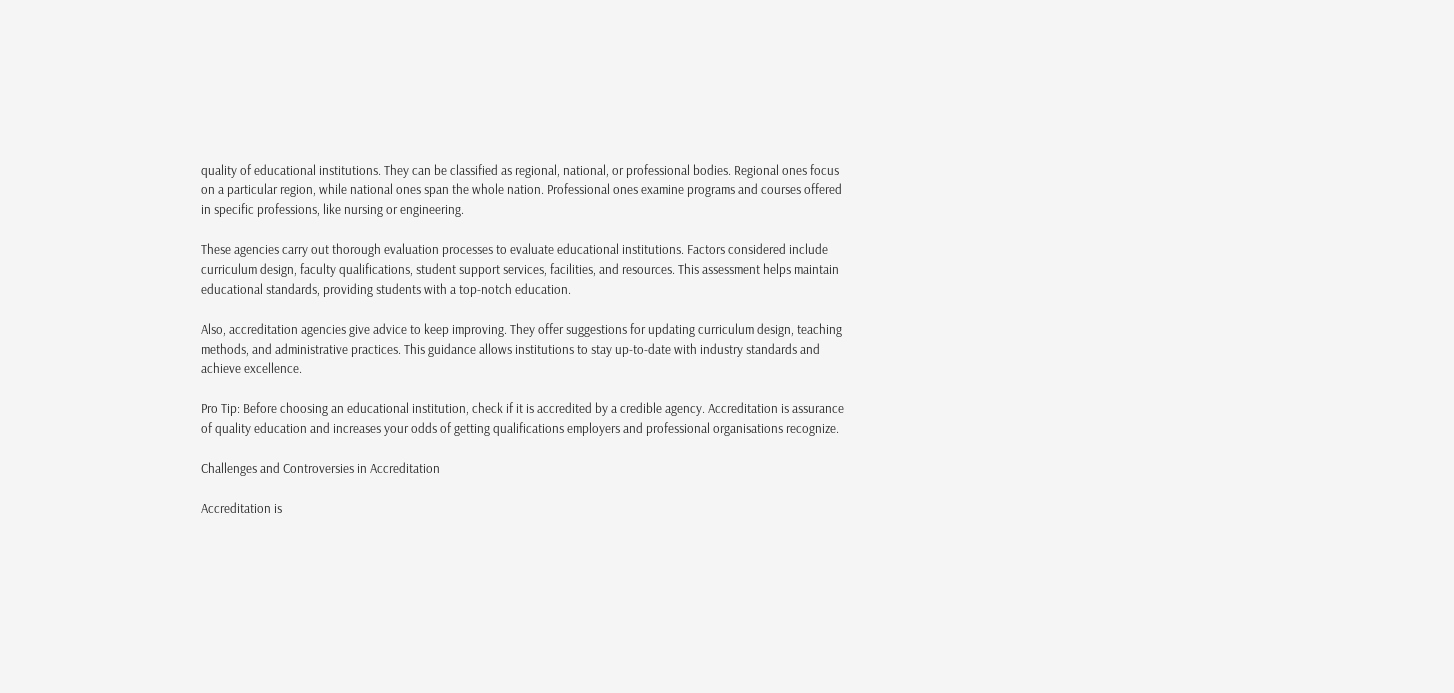quality of educational institutions. They can be classified as regional, national, or professional bodies. Regional ones focus on a particular region, while national ones span the whole nation. Professional ones examine programs and courses offered in specific professions, like nursing or engineering.

These agencies carry out thorough evaluation processes to evaluate educational institutions. Factors considered include curriculum design, faculty qualifications, student support services, facilities, and resources. This assessment helps maintain educational standards, providing students with a top-notch education.

Also, accreditation agencies give advice to keep improving. They offer suggestions for updating curriculum design, teaching methods, and administrative practices. This guidance allows institutions to stay up-to-date with industry standards and achieve excellence.

Pro Tip: Before choosing an educational institution, check if it is accredited by a credible agency. Accreditation is assurance of quality education and increases your odds of getting qualifications employers and professional organisations recognize.

Challenges and Controversies in Accreditation

Accreditation is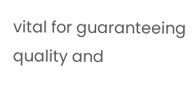vital for guaranteeing quality and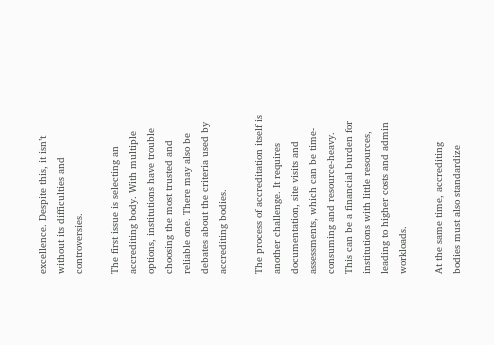excellence. Despite this, it isn’t without its difficulties and controversies.

The first issue is selecting an accrediting body. With multiple options, institutions have trouble choosing the most trusted and reliable one. There may also be debates about the criteria used by accrediting bodies.

The process of accreditation itself is another challenge. It requires documentation, site visits and assessments, which can be time-consuming and resource-heavy. This can be a financial burden for institutions with little resources, leading to higher costs and admin workloads.

At the same time, accrediting bodies must also standardize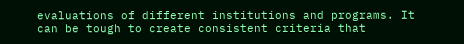evaluations of different institutions and programs. It can be tough to create consistent criteria that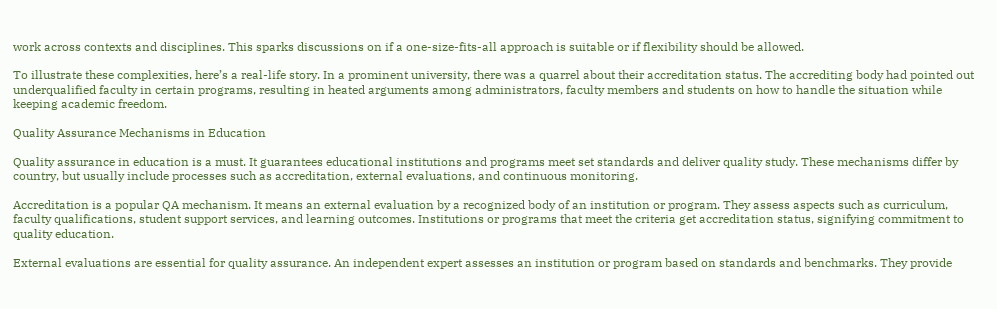work across contexts and disciplines. This sparks discussions on if a one-size-fits-all approach is suitable or if flexibility should be allowed.

To illustrate these complexities, here’s a real-life story. In a prominent university, there was a quarrel about their accreditation status. The accrediting body had pointed out underqualified faculty in certain programs, resulting in heated arguments among administrators, faculty members and students on how to handle the situation while keeping academic freedom.

Quality Assurance Mechanisms in Education

Quality assurance in education is a must. It guarantees educational institutions and programs meet set standards and deliver quality study. These mechanisms differ by country, but usually include processes such as accreditation, external evaluations, and continuous monitoring.

Accreditation is a popular QA mechanism. It means an external evaluation by a recognized body of an institution or program. They assess aspects such as curriculum, faculty qualifications, student support services, and learning outcomes. Institutions or programs that meet the criteria get accreditation status, signifying commitment to quality education.

External evaluations are essential for quality assurance. An independent expert assesses an institution or program based on standards and benchmarks. They provide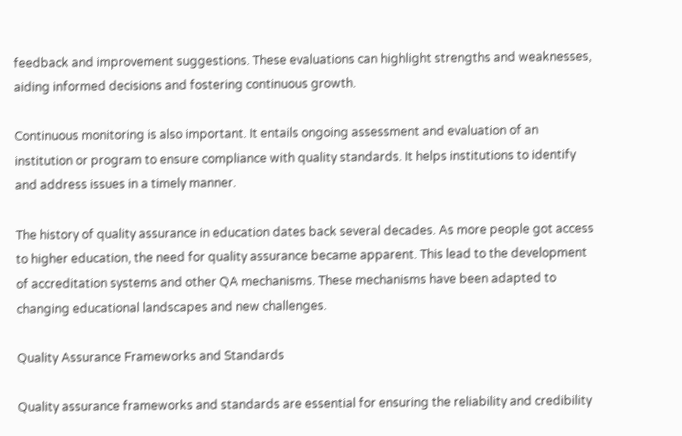feedback and improvement suggestions. These evaluations can highlight strengths and weaknesses, aiding informed decisions and fostering continuous growth.

Continuous monitoring is also important. It entails ongoing assessment and evaluation of an institution or program to ensure compliance with quality standards. It helps institutions to identify and address issues in a timely manner.

The history of quality assurance in education dates back several decades. As more people got access to higher education, the need for quality assurance became apparent. This lead to the development of accreditation systems and other QA mechanisms. These mechanisms have been adapted to changing educational landscapes and new challenges.

Quality Assurance Frameworks and Standards

Quality assurance frameworks and standards are essential for ensuring the reliability and credibility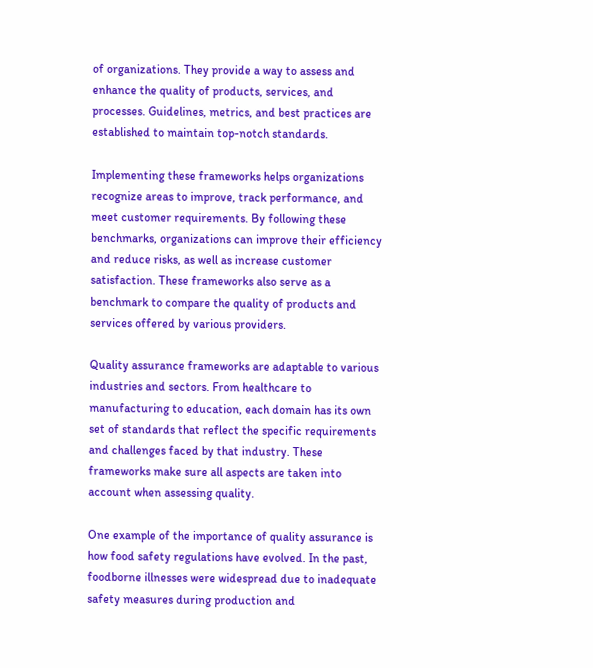of organizations. They provide a way to assess and enhance the quality of products, services, and processes. Guidelines, metrics, and best practices are established to maintain top-notch standards.

Implementing these frameworks helps organizations recognize areas to improve, track performance, and meet customer requirements. By following these benchmarks, organizations can improve their efficiency and reduce risks, as well as increase customer satisfaction. These frameworks also serve as a benchmark to compare the quality of products and services offered by various providers.

Quality assurance frameworks are adaptable to various industries and sectors. From healthcare to manufacturing to education, each domain has its own set of standards that reflect the specific requirements and challenges faced by that industry. These frameworks make sure all aspects are taken into account when assessing quality.

One example of the importance of quality assurance is how food safety regulations have evolved. In the past, foodborne illnesses were widespread due to inadequate safety measures during production and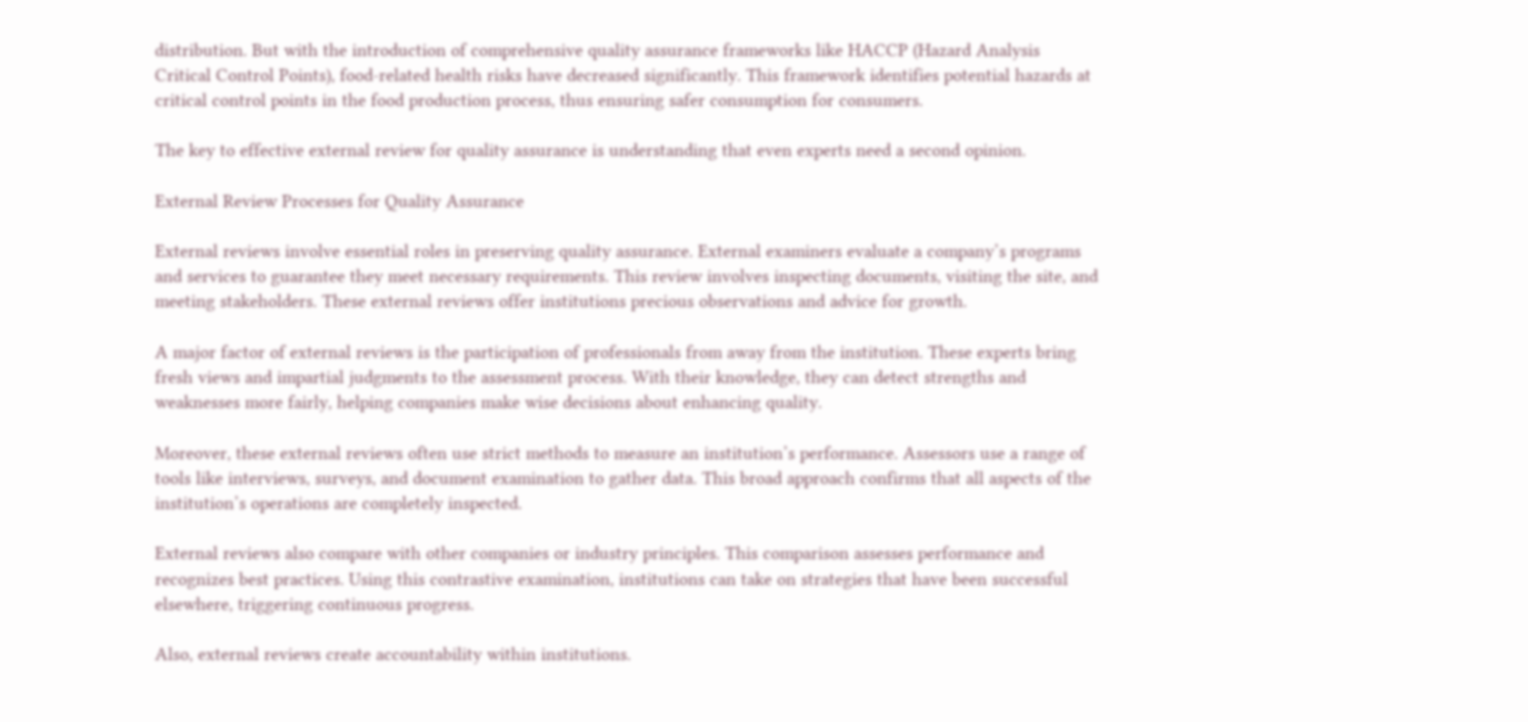distribution. But with the introduction of comprehensive quality assurance frameworks like HACCP (Hazard Analysis Critical Control Points), food-related health risks have decreased significantly. This framework identifies potential hazards at critical control points in the food production process, thus ensuring safer consumption for consumers.

The key to effective external review for quality assurance is understanding that even experts need a second opinion.

External Review Processes for Quality Assurance

External reviews involve essential roles in preserving quality assurance. External examiners evaluate a company’s programs and services to guarantee they meet necessary requirements. This review involves inspecting documents, visiting the site, and meeting stakeholders. These external reviews offer institutions precious observations and advice for growth.

A major factor of external reviews is the participation of professionals from away from the institution. These experts bring fresh views and impartial judgments to the assessment process. With their knowledge, they can detect strengths and weaknesses more fairly, helping companies make wise decisions about enhancing quality.

Moreover, these external reviews often use strict methods to measure an institution’s performance. Assessors use a range of tools like interviews, surveys, and document examination to gather data. This broad approach confirms that all aspects of the institution’s operations are completely inspected.

External reviews also compare with other companies or industry principles. This comparison assesses performance and recognizes best practices. Using this contrastive examination, institutions can take on strategies that have been successful elsewhere, triggering continuous progress.

Also, external reviews create accountability within institutions.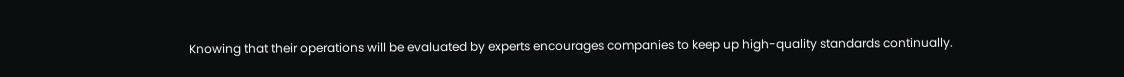Knowing that their operations will be evaluated by experts encourages companies to keep up high-quality standards continually.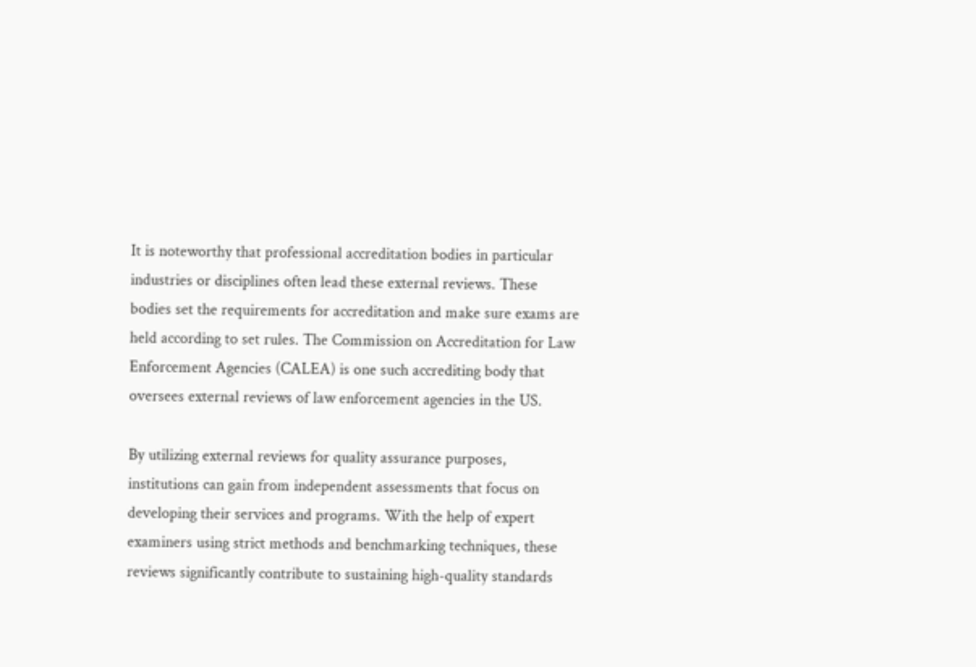It is noteworthy that professional accreditation bodies in particular industries or disciplines often lead these external reviews. These bodies set the requirements for accreditation and make sure exams are held according to set rules. The Commission on Accreditation for Law Enforcement Agencies (CALEA) is one such accrediting body that oversees external reviews of law enforcement agencies in the US.

By utilizing external reviews for quality assurance purposes, institutions can gain from independent assessments that focus on developing their services and programs. With the help of expert examiners using strict methods and benchmarking techniques, these reviews significantly contribute to sustaining high-quality standards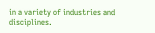in a variety of industries and disciplines.